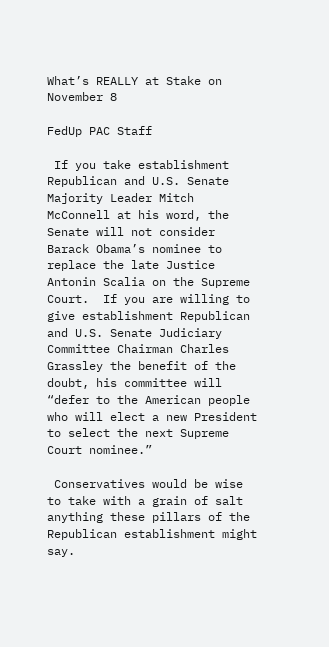What’s REALLY at Stake on November 8

FedUp PAC Staff

 If you take establishment Republican and U.S. Senate Majority Leader Mitch McConnell at his word, the Senate will not consider Barack Obama’s nominee to replace the late Justice Antonin Scalia on the Supreme Court.  If you are willing to give establishment Republican and U.S. Senate Judiciary Committee Chairman Charles Grassley the benefit of the doubt, his committee will “defer to the American people who will elect a new President to select the next Supreme Court nominee.”

 Conservatives would be wise to take with a grain of salt anything these pillars of the Republican establishment might say.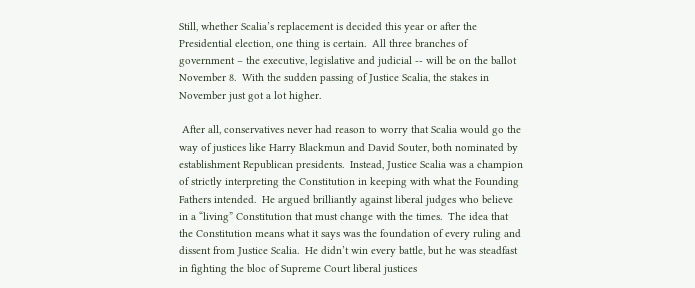Still, whether Scalia’s replacement is decided this year or after the Presidential election, one thing is certain.  All three branches of government – the executive, legislative and judicial -- will be on the ballot November 8.  With the sudden passing of Justice Scalia, the stakes in November just got a lot higher.

 After all, conservatives never had reason to worry that Scalia would go the way of justices like Harry Blackmun and David Souter, both nominated by establishment Republican presidents.  Instead, Justice Scalia was a champion of strictly interpreting the Constitution in keeping with what the Founding Fathers intended.  He argued brilliantly against liberal judges who believe in a “living” Constitution that must change with the times.  The idea that the Constitution means what it says was the foundation of every ruling and dissent from Justice Scalia.  He didn’t win every battle, but he was steadfast in fighting the bloc of Supreme Court liberal justices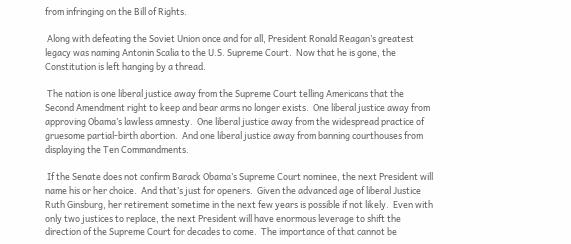from infringing on the Bill of Rights.

 Along with defeating the Soviet Union once and for all, President Ronald Reagan’s greatest legacy was naming Antonin Scalia to the U.S. Supreme Court.  Now that he is gone, the Constitution is left hanging by a thread.

 The nation is one liberal justice away from the Supreme Court telling Americans that the Second Amendment right to keep and bear arms no longer exists.  One liberal justice away from approving Obama’s lawless amnesty.  One liberal justice away from the widespread practice of gruesome partial-birth abortion.  And one liberal justice away from banning courthouses from displaying the Ten Commandments.

 If the Senate does not confirm Barack Obama’s Supreme Court nominee, the next President will name his or her choice.  And that’s just for openers.  Given the advanced age of liberal Justice Ruth Ginsburg, her retirement sometime in the next few years is possible if not likely.  Even with only two justices to replace, the next President will have enormous leverage to shift the direction of the Supreme Court for decades to come.  The importance of that cannot be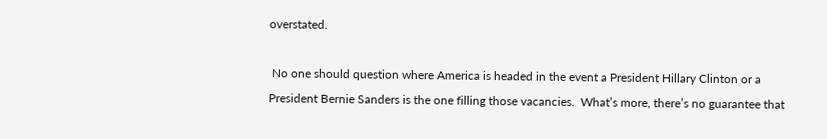overstated.

 No one should question where America is headed in the event a President Hillary Clinton or a President Bernie Sanders is the one filling those vacancies.  What’s more, there’s no guarantee that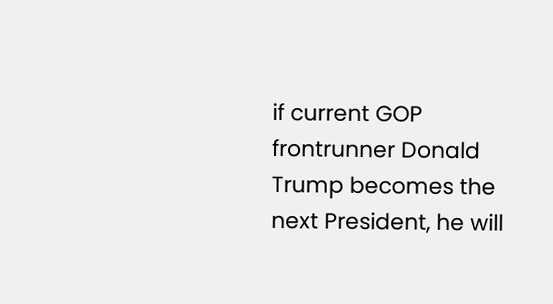if current GOP frontrunner Donald Trump becomes the next President, he will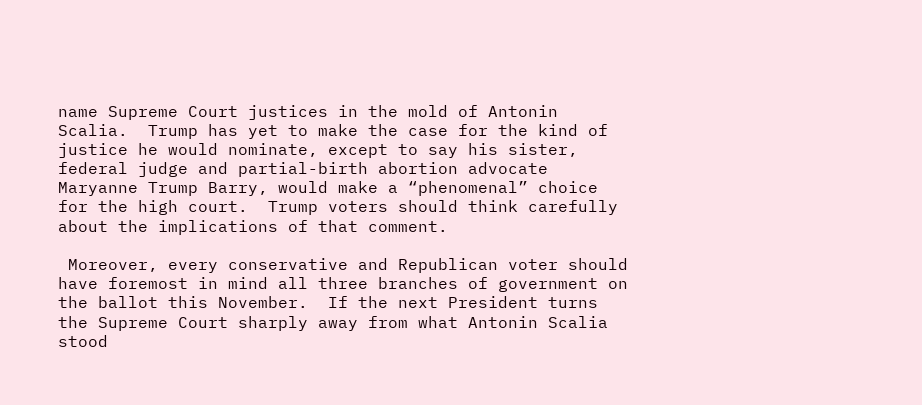name Supreme Court justices in the mold of Antonin Scalia.  Trump has yet to make the case for the kind of justice he would nominate, except to say his sister, federal judge and partial-birth abortion advocate Maryanne Trump Barry, would make a “phenomenal” choice for the high court.  Trump voters should think carefully about the implications of that comment.

 Moreover, every conservative and Republican voter should have foremost in mind all three branches of government on the ballot this November.  If the next President turns the Supreme Court sharply away from what Antonin Scalia stood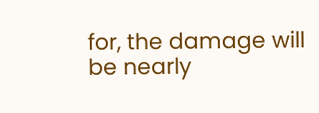for, the damage will be nearly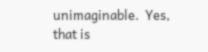unimaginable.  Yes, that is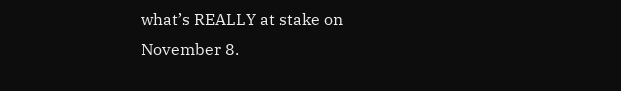what’s REALLY at stake on November 8.